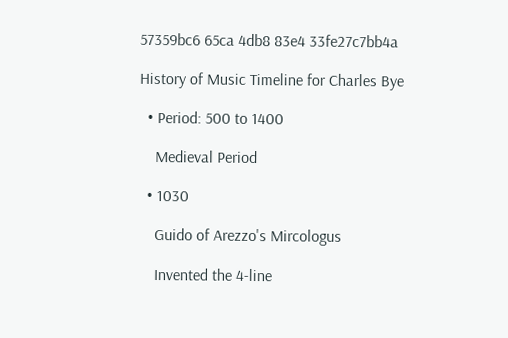57359bc6 65ca 4db8 83e4 33fe27c7bb4a

History of Music Timeline for Charles Bye

  • Period: 500 to 1400

    Medieval Period

  • 1030

    Guido of Arezzo's Mircologus

    Invented the 4-line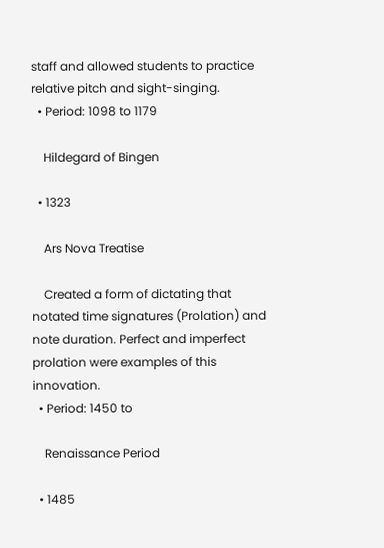staff and allowed students to practice relative pitch and sight-singing.
  • Period: 1098 to 1179

    Hildegard of Bingen

  • 1323

    Ars Nova Treatise

    Created a form of dictating that notated time signatures (Prolation) and note duration. Perfect and imperfect prolation were examples of this innovation.
  • Period: 1450 to

    Renaissance Period

  • 1485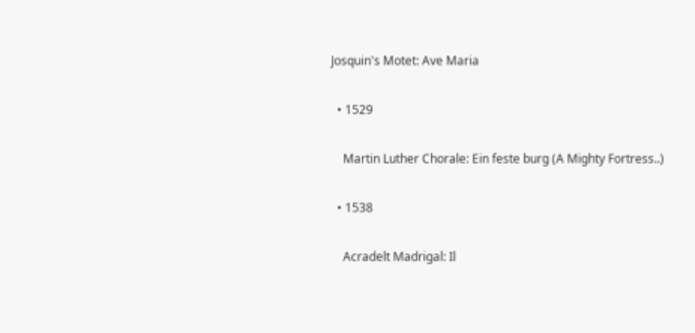Josquin's Motet: Ave Maria

  • 1529

    Martin Luther Chorale: Ein feste burg (A Mighty Fortress..)

  • 1538

    Acradelt Madrigal: Il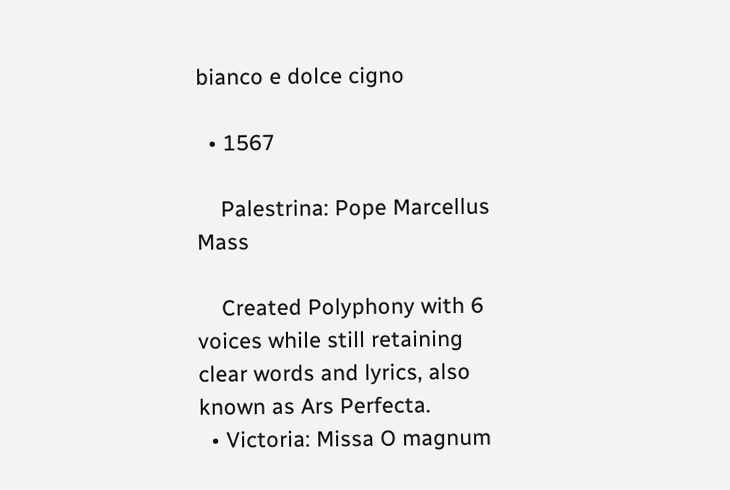bianco e dolce cigno

  • 1567

    Palestrina: Pope Marcellus Mass

    Created Polyphony with 6 voices while still retaining clear words and lyrics, also known as Ars Perfecta.
  • Victoria: Missa O magnum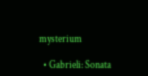mysterium

  • Gabrieli: Sonata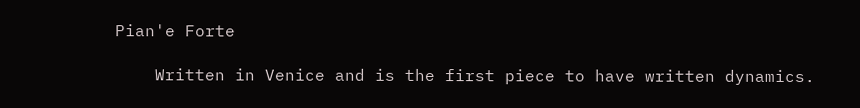Pian'e Forte

    Written in Venice and is the first piece to have written dynamics.